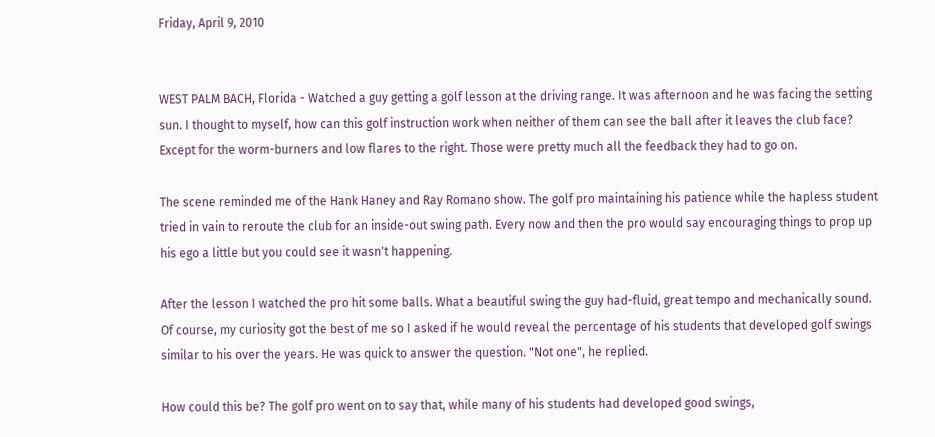Friday, April 9, 2010


WEST PALM BACH, Florida - Watched a guy getting a golf lesson at the driving range. It was afternoon and he was facing the setting sun. I thought to myself, how can this golf instruction work when neither of them can see the ball after it leaves the club face? Except for the worm-burners and low flares to the right. Those were pretty much all the feedback they had to go on.

The scene reminded me of the Hank Haney and Ray Romano show. The golf pro maintaining his patience while the hapless student tried in vain to reroute the club for an inside-out swing path. Every now and then the pro would say encouraging things to prop up his ego a little but you could see it wasn't happening.

After the lesson I watched the pro hit some balls. What a beautiful swing the guy had-fluid, great tempo and mechanically sound. Of course, my curiosity got the best of me so I asked if he would reveal the percentage of his students that developed golf swings similar to his over the years. He was quick to answer the question. "Not one", he replied.

How could this be? The golf pro went on to say that, while many of his students had developed good swings,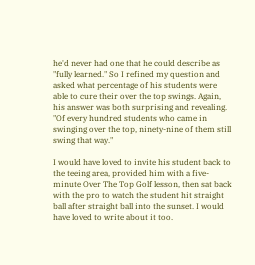he'd never had one that he could describe as "fully learned." So I refined my question and asked what percentage of his students were able to cure their over the top swings. Again, his answer was both surprising and revealing. "Of every hundred students who came in swinging over the top, ninety-nine of them still swing that way."

I would have loved to invite his student back to the teeing area, provided him with a five-minute Over The Top Golf lesson, then sat back with the pro to watch the student hit straight ball after straight ball into the sunset. I would have loved to write about it too.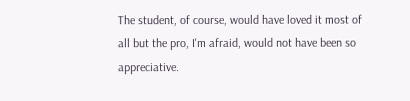The student, of course, would have loved it most of all but the pro, I'm afraid, would not have been so appreciative.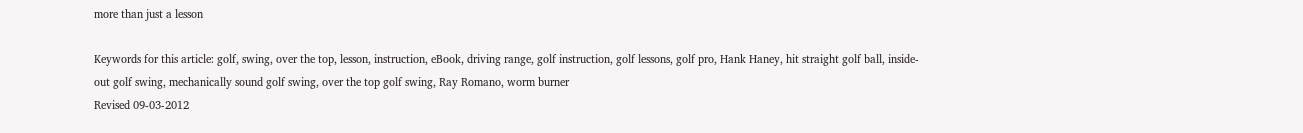more than just a lesson

Keywords for this article: golf, swing, over the top, lesson, instruction, eBook, driving range, golf instruction, golf lessons, golf pro, Hank Haney, hit straight golf ball, inside-out golf swing, mechanically sound golf swing, over the top golf swing, Ray Romano, worm burner
Revised 09-03-2012